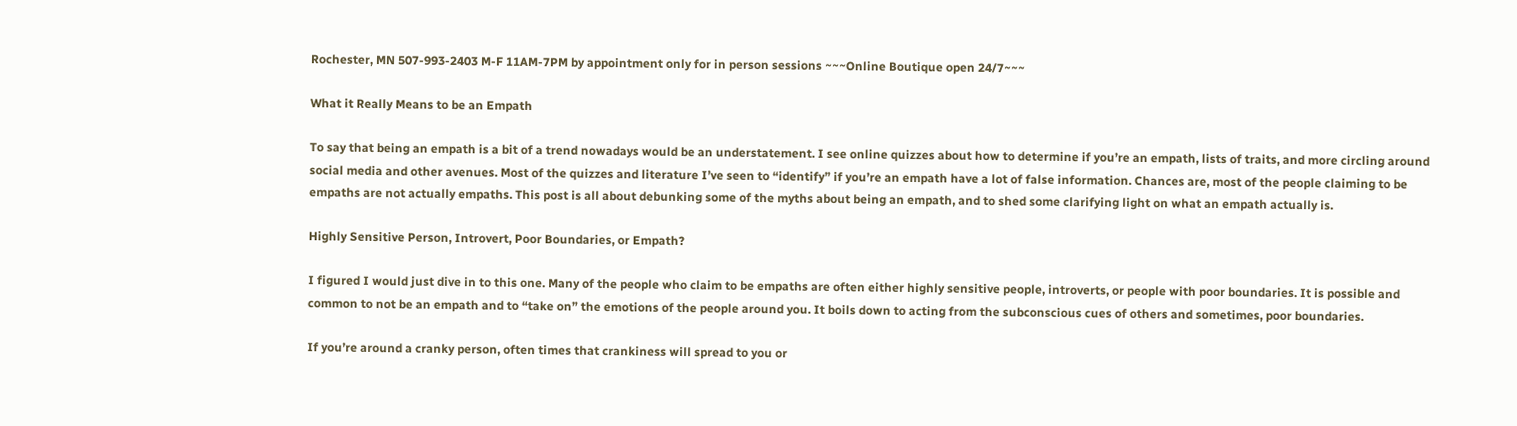Rochester, MN 507-993-2403 M-F 11AM-7PM by appointment only for in person sessions ~~~Online Boutique open 24/7~~~

What it Really Means to be an Empath

To say that being an empath is a bit of a trend nowadays would be an understatement. I see online quizzes about how to determine if you’re an empath, lists of traits, and more circling around social media and other avenues. Most of the quizzes and literature I’ve seen to “identify” if you’re an empath have a lot of false information. Chances are, most of the people claiming to be empaths are not actually empaths. This post is all about debunking some of the myths about being an empath, and to shed some clarifying light on what an empath actually is.

Highly Sensitive Person, Introvert, Poor Boundaries, or Empath?

I figured I would just dive in to this one. Many of the people who claim to be empaths are often either highly sensitive people, introverts, or people with poor boundaries. It is possible and common to not be an empath and to “take on” the emotions of the people around you. It boils down to acting from the subconscious cues of others and sometimes, poor boundaries.

If you’re around a cranky person, often times that crankiness will spread to you or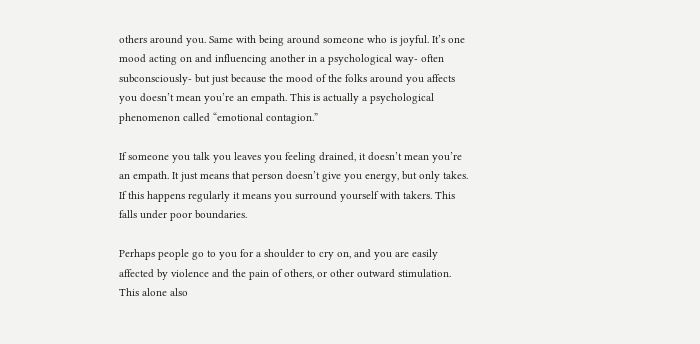others around you. Same with being around someone who is joyful. It’s one mood acting on and influencing another in a psychological way- often subconsciously- but just because the mood of the folks around you affects you doesn’t mean you’re an empath. This is actually a psychological phenomenon called “emotional contagion.”

If someone you talk you leaves you feeling drained, it doesn’t mean you’re an empath. It just means that person doesn’t give you energy, but only takes. If this happens regularly it means you surround yourself with takers. This falls under poor boundaries.

Perhaps people go to you for a shoulder to cry on, and you are easily affected by violence and the pain of others, or other outward stimulation. This alone also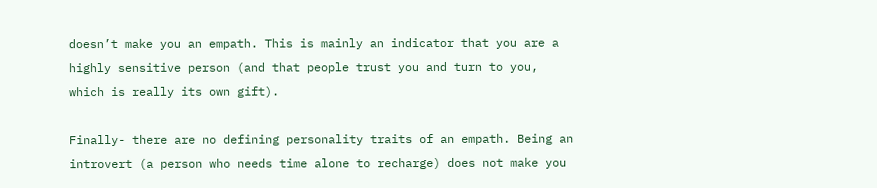doesn’t make you an empath. This is mainly an indicator that you are a highly sensitive person (and that people trust you and turn to you, which is really its own gift).

Finally- there are no defining personality traits of an empath. Being an introvert (a person who needs time alone to recharge) does not make you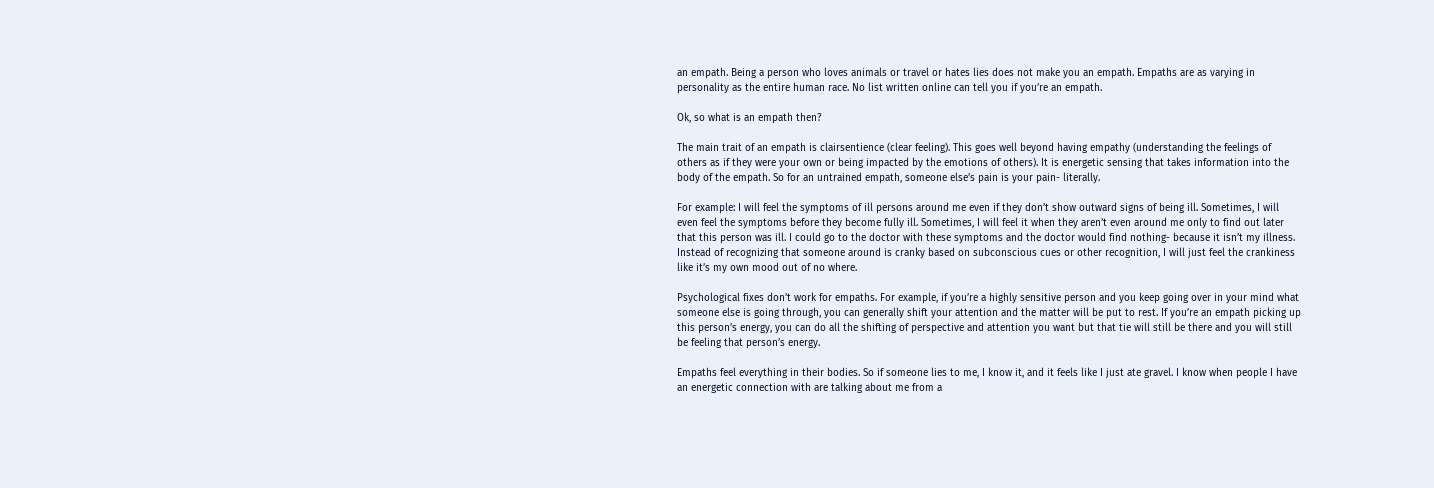an empath. Being a person who loves animals or travel or hates lies does not make you an empath. Empaths are as varying in personality as the entire human race. No list written online can tell you if you’re an empath.

Ok, so what is an empath then?

The main trait of an empath is clairsentience (clear feeling). This goes well beyond having empathy (understanding the feelings of others as if they were your own or being impacted by the emotions of others). It is energetic sensing that takes information into the body of the empath. So for an untrained empath, someone else’s pain is your pain- literally.

For example: I will feel the symptoms of ill persons around me even if they don’t show outward signs of being ill. Sometimes, I will even feel the symptoms before they become fully ill. Sometimes, I will feel it when they aren’t even around me only to find out later that this person was ill. I could go to the doctor with these symptoms and the doctor would find nothing- because it isn’t my illness. Instead of recognizing that someone around is cranky based on subconscious cues or other recognition, I will just feel the crankiness like it’s my own mood out of no where.

Psychological fixes don’t work for empaths. For example, if you’re a highly sensitive person and you keep going over in your mind what someone else is going through, you can generally shift your attention and the matter will be put to rest. If you’re an empath picking up this person’s energy, you can do all the shifting of perspective and attention you want but that tie will still be there and you will still be feeling that person’s energy.

Empaths feel everything in their bodies. So if someone lies to me, I know it, and it feels like I just ate gravel. I know when people I have an energetic connection with are talking about me from a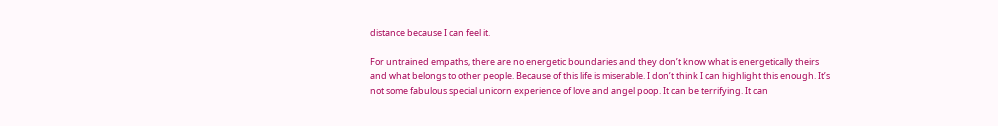distance because I can feel it.

For untrained empaths, there are no energetic boundaries and they don’t know what is energetically theirs and what belongs to other people. Because of this life is miserable. I don’t think I can highlight this enough. It’s not some fabulous special unicorn experience of love and angel poop. It can be terrifying. It can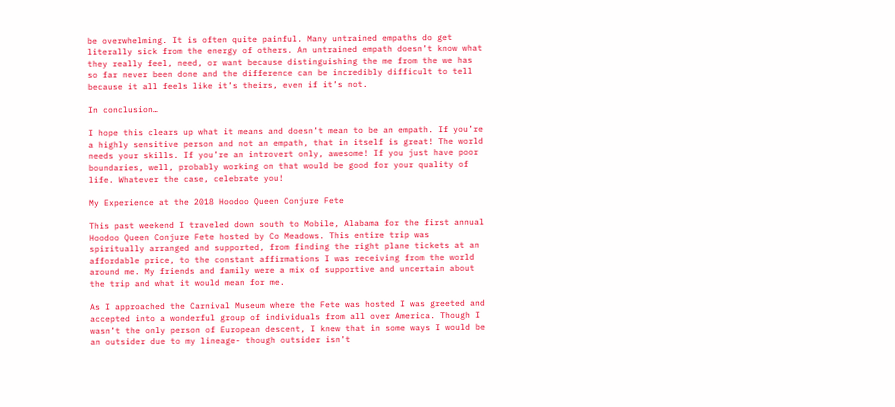be overwhelming. It is often quite painful. Many untrained empaths do get literally sick from the energy of others. An untrained empath doesn’t know what they really feel, need, or want because distinguishing the me from the we has so far never been done and the difference can be incredibly difficult to tell because it all feels like it’s theirs, even if it’s not.

In conclusion…

I hope this clears up what it means and doesn’t mean to be an empath. If you’re a highly sensitive person and not an empath, that in itself is great! The world needs your skills. If you’re an introvert only, awesome! If you just have poor boundaries, well, probably working on that would be good for your quality of life. Whatever the case, celebrate you!

My Experience at the 2018 Hoodoo Queen Conjure Fete

This past weekend I traveled down south to Mobile, Alabama for the first annual Hoodoo Queen Conjure Fete hosted by Co Meadows. This entire trip was spiritually arranged and supported, from finding the right plane tickets at an affordable price, to the constant affirmations I was receiving from the world around me. My friends and family were a mix of supportive and uncertain about the trip and what it would mean for me.

As I approached the Carnival Museum where the Fete was hosted I was greeted and accepted into a wonderful group of individuals from all over America. Though I wasn’t the only person of European descent, I knew that in some ways I would be an outsider due to my lineage- though outsider isn’t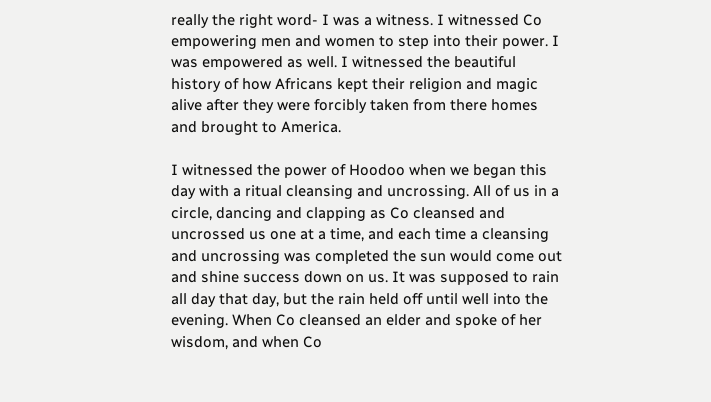really the right word- I was a witness. I witnessed Co empowering men and women to step into their power. I was empowered as well. I witnessed the beautiful history of how Africans kept their religion and magic alive after they were forcibly taken from there homes and brought to America.

I witnessed the power of Hoodoo when we began this day with a ritual cleansing and uncrossing. All of us in a circle, dancing and clapping as Co cleansed and uncrossed us one at a time, and each time a cleansing and uncrossing was completed the sun would come out and shine success down on us. It was supposed to rain all day that day, but the rain held off until well into the evening. When Co cleansed an elder and spoke of her wisdom, and when Co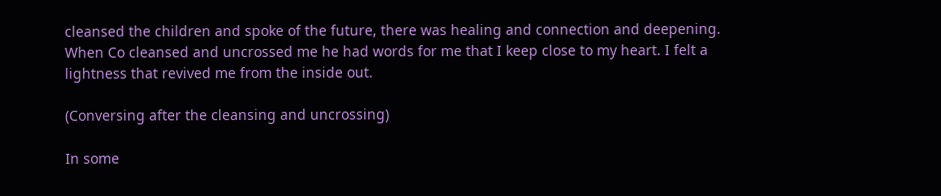cleansed the children and spoke of the future, there was healing and connection and deepening. When Co cleansed and uncrossed me he had words for me that I keep close to my heart. I felt a lightness that revived me from the inside out.

(Conversing after the cleansing and uncrossing)

In some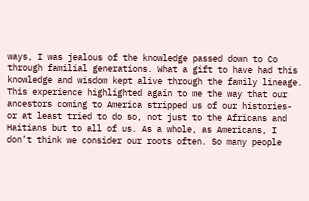ways, I was jealous of the knowledge passed down to Co through familial generations. What a gift to have had this knowledge and wisdom kept alive through the family lineage. This experience highlighted again to me the way that our ancestors coming to America stripped us of our histories- or at least tried to do so, not just to the Africans and Haitians but to all of us. As a whole, as Americans, I don’t think we consider our roots often. So many people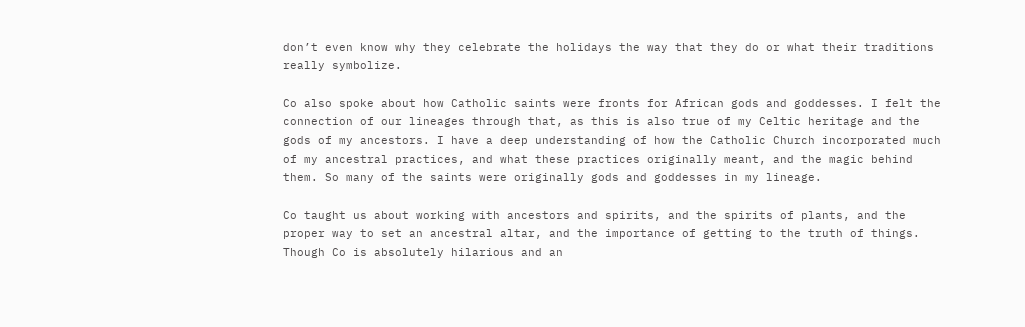don’t even know why they celebrate the holidays the way that they do or what their traditions really symbolize.

Co also spoke about how Catholic saints were fronts for African gods and goddesses. I felt the connection of our lineages through that, as this is also true of my Celtic heritage and the gods of my ancestors. I have a deep understanding of how the Catholic Church incorporated much of my ancestral practices, and what these practices originally meant, and the magic behind them. So many of the saints were originally gods and goddesses in my lineage.

Co taught us about working with ancestors and spirits, and the spirits of plants, and the proper way to set an ancestral altar, and the importance of getting to the truth of things. Though Co is absolutely hilarious and an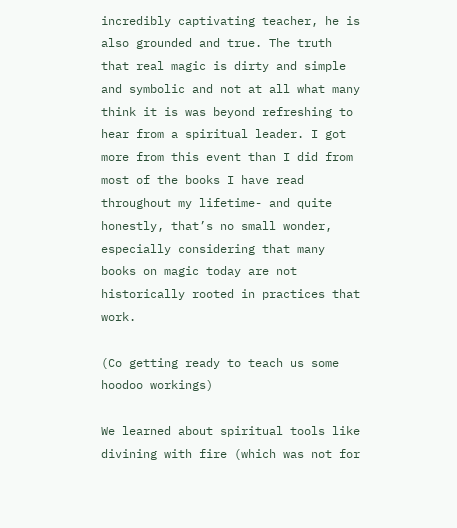incredibly captivating teacher, he is also grounded and true. The truth that real magic is dirty and simple and symbolic and not at all what many think it is was beyond refreshing to hear from a spiritual leader. I got more from this event than I did from most of the books I have read throughout my lifetime- and quite honestly, that’s no small wonder, especially considering that many books on magic today are not historically rooted in practices that work.

(Co getting ready to teach us some hoodoo workings)

We learned about spiritual tools like divining with fire (which was not for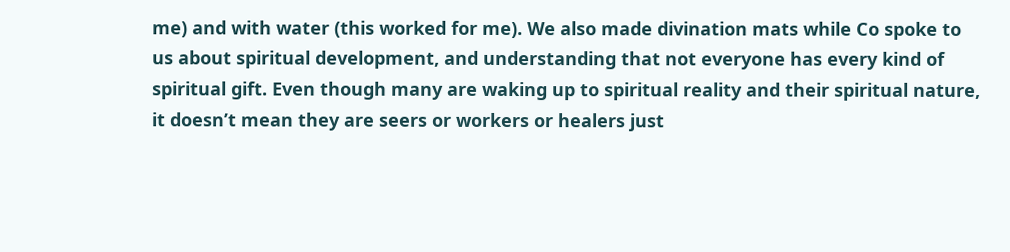me) and with water (this worked for me). We also made divination mats while Co spoke to us about spiritual development, and understanding that not everyone has every kind of spiritual gift. Even though many are waking up to spiritual reality and their spiritual nature, it doesn’t mean they are seers or workers or healers just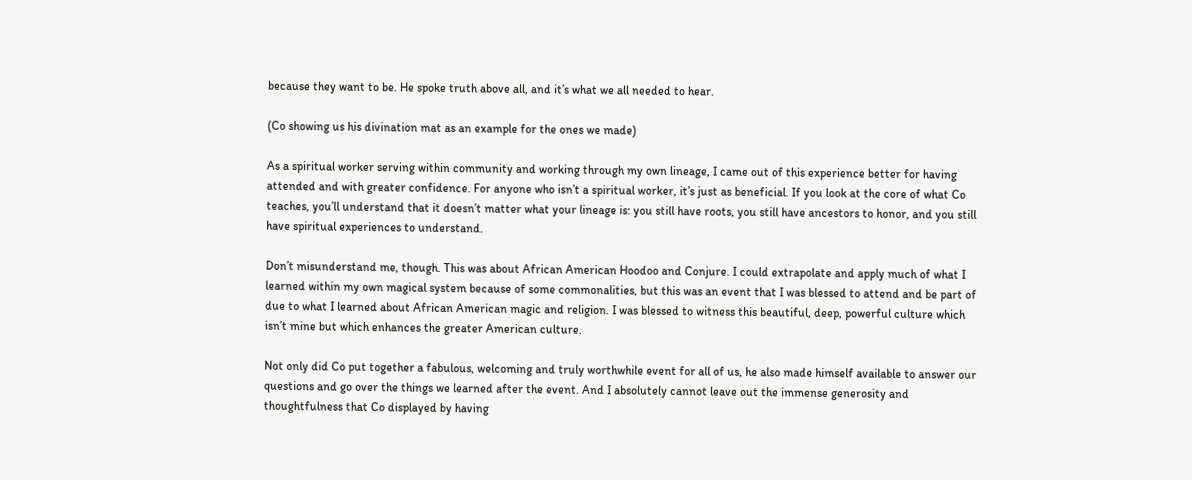because they want to be. He spoke truth above all, and it’s what we all needed to hear.

(Co showing us his divination mat as an example for the ones we made)

As a spiritual worker serving within community and working through my own lineage, I came out of this experience better for having attended and with greater confidence. For anyone who isn’t a spiritual worker, it’s just as beneficial. If you look at the core of what Co teaches, you’ll understand that it doesn’t matter what your lineage is: you still have roots, you still have ancestors to honor, and you still have spiritual experiences to understand.

Don’t misunderstand me, though. This was about African American Hoodoo and Conjure. I could extrapolate and apply much of what I learned within my own magical system because of some commonalities, but this was an event that I was blessed to attend and be part of due to what I learned about African American magic and religion. I was blessed to witness this beautiful, deep, powerful culture which isn’t mine but which enhances the greater American culture.

Not only did Co put together a fabulous, welcoming and truly worthwhile event for all of us, he also made himself available to answer our questions and go over the things we learned after the event. And I absolutely cannot leave out the immense generosity and thoughtfulness that Co displayed by having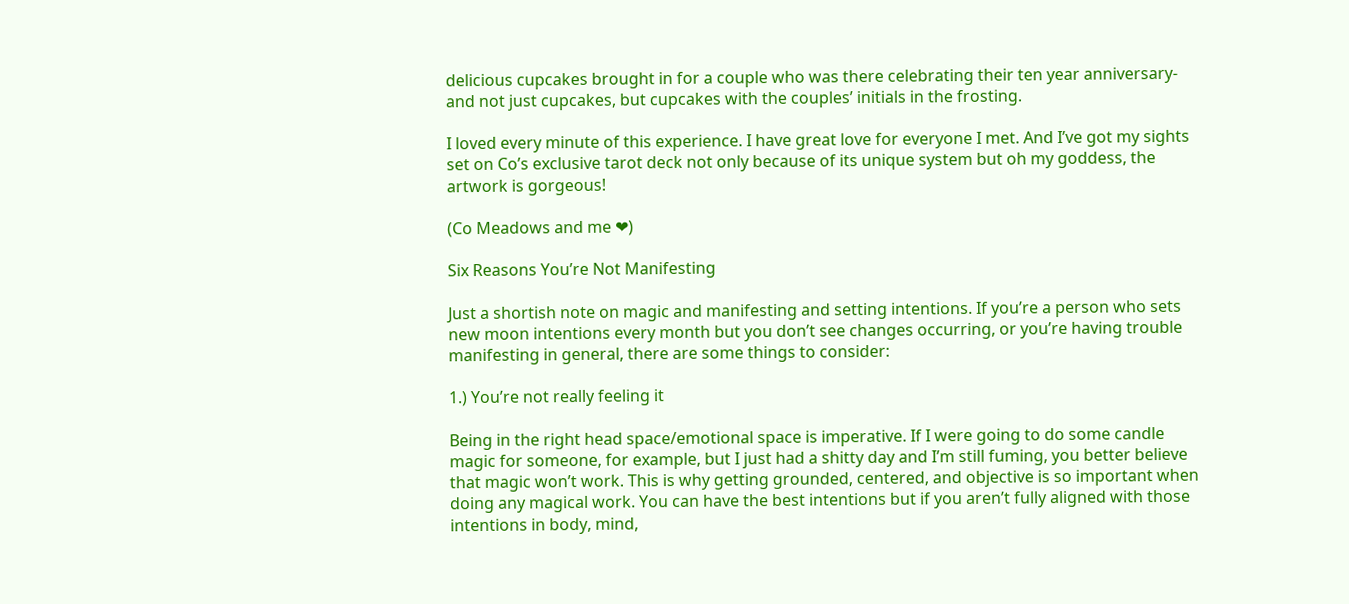delicious cupcakes brought in for a couple who was there celebrating their ten year anniversary- and not just cupcakes, but cupcakes with the couples’ initials in the frosting.

I loved every minute of this experience. I have great love for everyone I met. And I’ve got my sights set on Co’s exclusive tarot deck not only because of its unique system but oh my goddess, the artwork is gorgeous!

(Co Meadows and me ❤)

Six Reasons You’re Not Manifesting

Just a shortish note on magic and manifesting and setting intentions. If you’re a person who sets new moon intentions every month but you don’t see changes occurring, or you’re having trouble manifesting in general, there are some things to consider:

1.) You’re not really feeling it

Being in the right head space/emotional space is imperative. If I were going to do some candle magic for someone, for example, but I just had a shitty day and I’m still fuming, you better believe that magic won’t work. This is why getting grounded, centered, and objective is so important when doing any magical work. You can have the best intentions but if you aren’t fully aligned with those intentions in body, mind,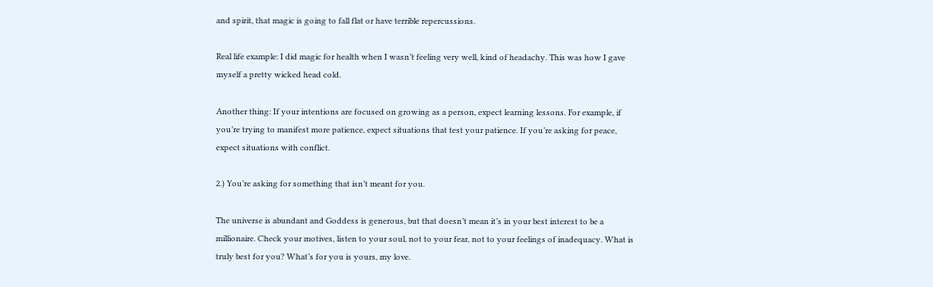and spirit, that magic is going to fall flat or have terrible repercussions.

Real life example: I did magic for health when I wasn’t feeling very well, kind of headachy. This was how I gave myself a pretty wicked head cold.

Another thing: If your intentions are focused on growing as a person, expect learning lessons. For example, if you’re trying to manifest more patience, expect situations that test your patience. If you’re asking for peace, expect situations with conflict.

2.) You’re asking for something that isn’t meant for you.

The universe is abundant and Goddess is generous, but that doesn’t mean it’s in your best interest to be a millionaire. Check your motives, listen to your soul, not to your fear, not to your feelings of inadequacy. What is truly best for you? What’s for you is yours, my love.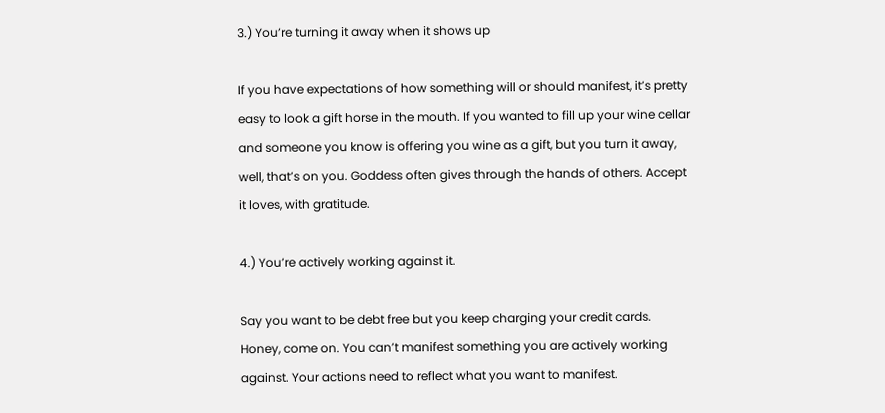3.) You’re turning it away when it shows up

If you have expectations of how something will or should manifest, it’s pretty easy to look a gift horse in the mouth. If you wanted to fill up your wine cellar and someone you know is offering you wine as a gift, but you turn it away, well, that’s on you. Goddess often gives through the hands of others. Accept it loves, with gratitude.

4.) You’re actively working against it.

Say you want to be debt free but you keep charging your credit cards. Honey, come on. You can’t manifest something you are actively working against. Your actions need to reflect what you want to manifest.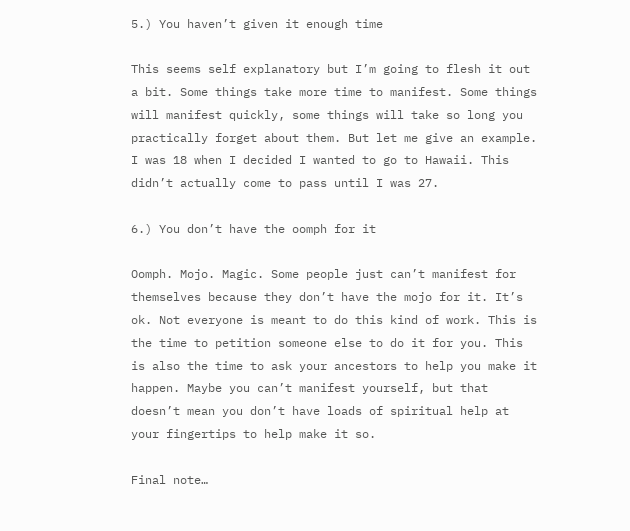5.) You haven’t given it enough time

This seems self explanatory but I’m going to flesh it out a bit. Some things take more time to manifest. Some things will manifest quickly, some things will take so long you practically forget about them. But let me give an example. I was 18 when I decided I wanted to go to Hawaii. This didn’t actually come to pass until I was 27.

6.) You don’t have the oomph for it

Oomph. Mojo. Magic. Some people just can’t manifest for themselves because they don’t have the mojo for it. It’s ok. Not everyone is meant to do this kind of work. This is the time to petition someone else to do it for you. This is also the time to ask your ancestors to help you make it happen. Maybe you can’t manifest yourself, but that doesn’t mean you don’t have loads of spiritual help at your fingertips to help make it so.

Final note…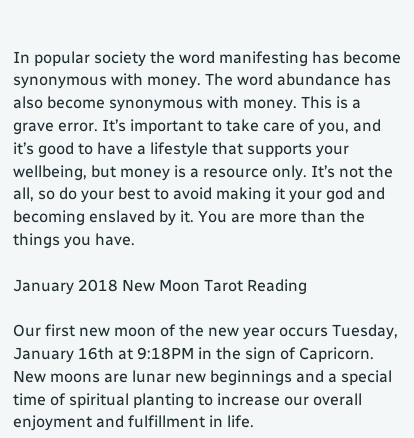In popular society the word manifesting has become synonymous with money. The word abundance has also become synonymous with money. This is a grave error. It’s important to take care of you, and it’s good to have a lifestyle that supports your wellbeing, but money is a resource only. It’s not the all, so do your best to avoid making it your god and becoming enslaved by it. You are more than the things you have.

January 2018 New Moon Tarot Reading

Our first new moon of the new year occurs Tuesday, January 16th at 9:18PM in the sign of Capricorn. New moons are lunar new beginnings and a special time of spiritual planting to increase our overall enjoyment and fulfillment in life.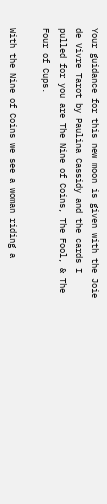Your guidance for this new moon is given with the Joie de Vivre Tarot by Paulina Cassidy and the cards I pulled for you are The Nine of Coins, The Fool, & The Four of Cups.

With the Nine of Coins we see a woman riding a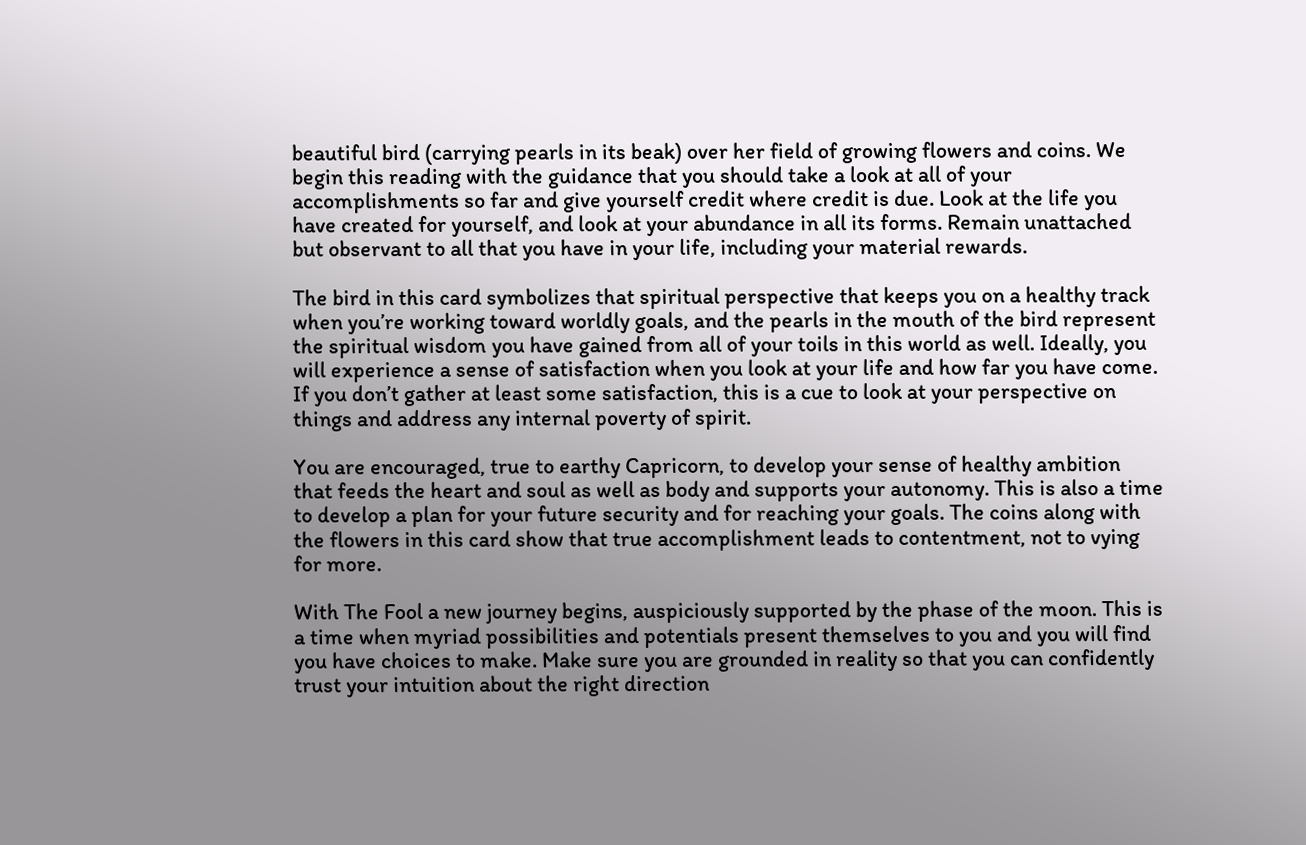beautiful bird (carrying pearls in its beak) over her field of growing flowers and coins. We begin this reading with the guidance that you should take a look at all of your accomplishments so far and give yourself credit where credit is due. Look at the life you have created for yourself, and look at your abundance in all its forms. Remain unattached but observant to all that you have in your life, including your material rewards.

The bird in this card symbolizes that spiritual perspective that keeps you on a healthy track when you’re working toward worldly goals, and the pearls in the mouth of the bird represent the spiritual wisdom you have gained from all of your toils in this world as well. Ideally, you will experience a sense of satisfaction when you look at your life and how far you have come. If you don’t gather at least some satisfaction, this is a cue to look at your perspective on things and address any internal poverty of spirit.

You are encouraged, true to earthy Capricorn, to develop your sense of healthy ambition that feeds the heart and soul as well as body and supports your autonomy. This is also a time to develop a plan for your future security and for reaching your goals. The coins along with the flowers in this card show that true accomplishment leads to contentment, not to vying for more.

With The Fool a new journey begins, auspiciously supported by the phase of the moon. This is a time when myriad possibilities and potentials present themselves to you and you will find you have choices to make. Make sure you are grounded in reality so that you can confidently trust your intuition about the right direction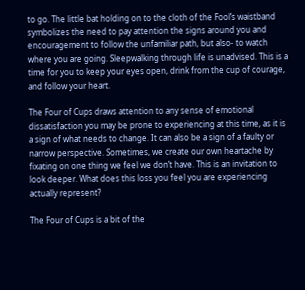to go. The little bat holding on to the cloth of the Fool’s waistband symbolizes the need to pay attention the signs around you and encouragement to follow the unfamiliar path, but also- to watch where you are going. Sleepwalking through life is unadvised. This is a time for you to keep your eyes open, drink from the cup of courage, and follow your heart.

The Four of Cups draws attention to any sense of emotional dissatisfaction you may be prone to experiencing at this time, as it is a sign of what needs to change. It can also be a sign of a faulty or narrow perspective. Sometimes, we create our own heartache by fixating on one thing we feel we don’t have. This is an invitation to look deeper. What does this loss you feel you are experiencing actually represent?

The Four of Cups is a bit of the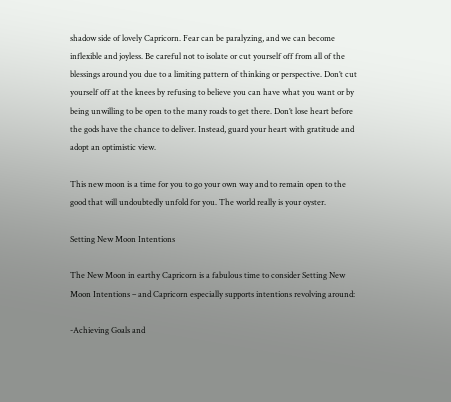shadow side of lovely Capricorn. Fear can be paralyzing, and we can become inflexible and joyless. Be careful not to isolate or cut yourself off from all of the blessings around you due to a limiting pattern of thinking or perspective. Don’t cut yourself off at the knees by refusing to believe you can have what you want or by being unwilling to be open to the many roads to get there. Don’t lose heart before the gods have the chance to deliver. Instead, guard your heart with gratitude and adopt an optimistic view.

This new moon is a time for you to go your own way and to remain open to the good that will undoubtedly unfold for you. The world really is your oyster.

Setting New Moon Intentions

The New Moon in earthy Capricorn is a fabulous time to consider Setting New Moon Intentions – and Capricorn especially supports intentions revolving around:

-Achieving Goals and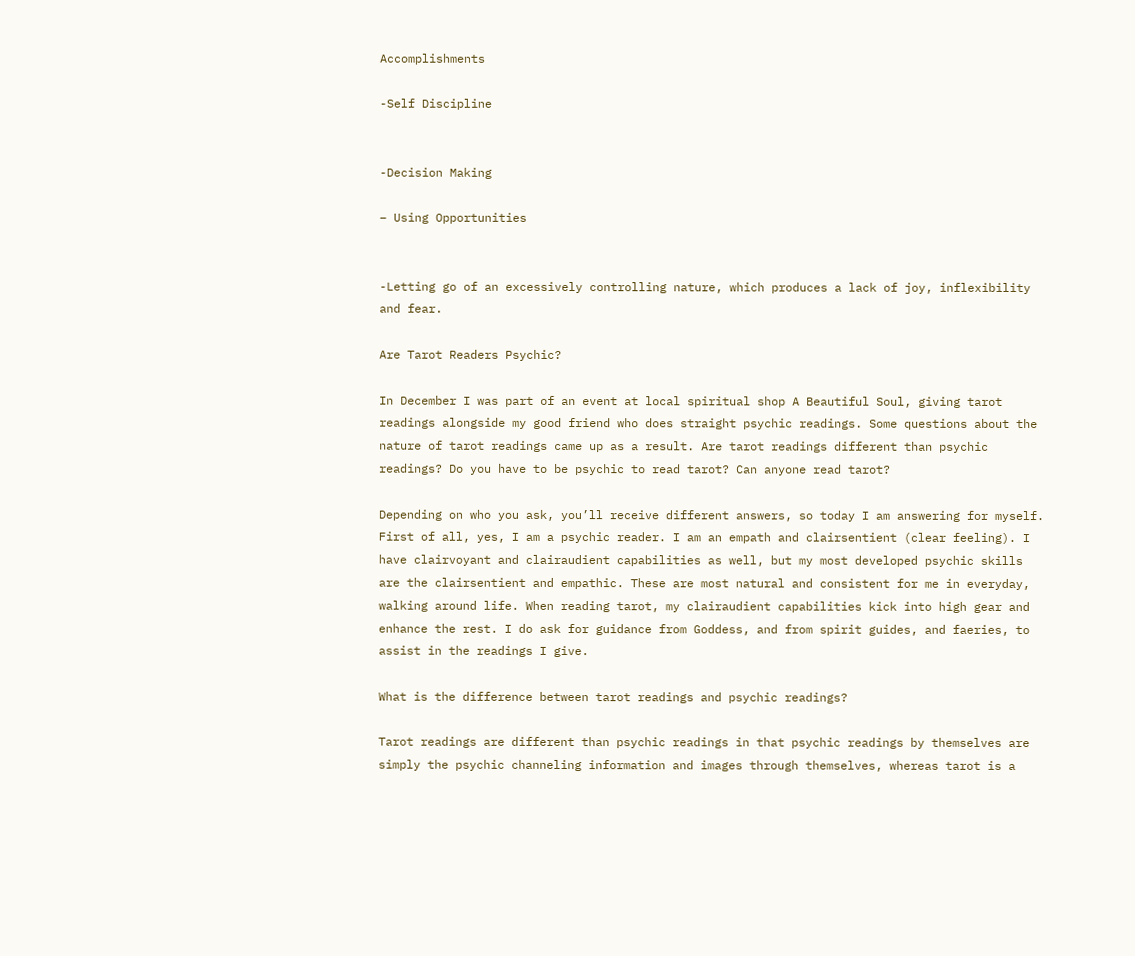Accomplishments

-Self Discipline


-Decision Making

– Using Opportunities


-Letting go of an excessively controlling nature, which produces a lack of joy, inflexibility and fear.

Are Tarot Readers Psychic?

In December I was part of an event at local spiritual shop A Beautiful Soul, giving tarot readings alongside my good friend who does straight psychic readings. Some questions about the nature of tarot readings came up as a result. Are tarot readings different than psychic readings? Do you have to be psychic to read tarot? Can anyone read tarot?

Depending on who you ask, you’ll receive different answers, so today I am answering for myself. First of all, yes, I am a psychic reader. I am an empath and clairsentient (clear feeling). I have clairvoyant and clairaudient capabilities as well, but my most developed psychic skills are the clairsentient and empathic. These are most natural and consistent for me in everyday, walking around life. When reading tarot, my clairaudient capabilities kick into high gear and enhance the rest. I do ask for guidance from Goddess, and from spirit guides, and faeries, to assist in the readings I give.

What is the difference between tarot readings and psychic readings?

Tarot readings are different than psychic readings in that psychic readings by themselves are simply the psychic channeling information and images through themselves, whereas tarot is a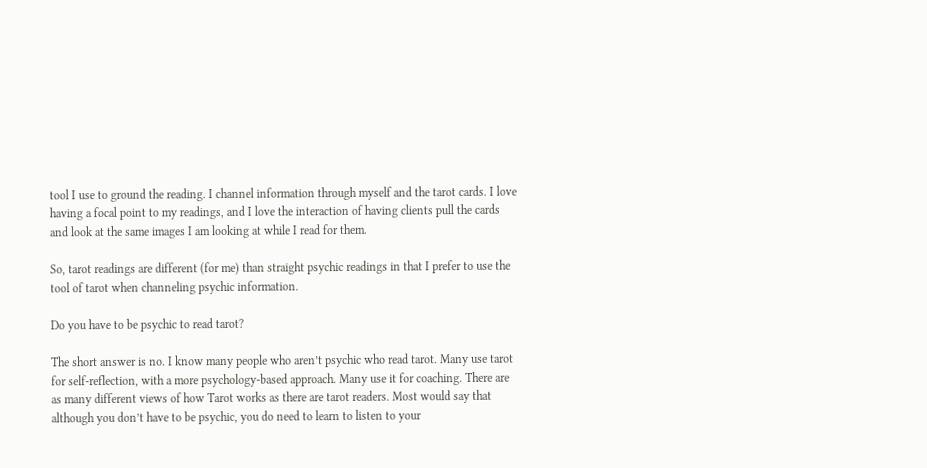tool I use to ground the reading. I channel information through myself and the tarot cards. I love having a focal point to my readings, and I love the interaction of having clients pull the cards and look at the same images I am looking at while I read for them.

So, tarot readings are different (for me) than straight psychic readings in that I prefer to use the tool of tarot when channeling psychic information.

Do you have to be psychic to read tarot?

The short answer is no. I know many people who aren’t psychic who read tarot. Many use tarot for self-reflection, with a more psychology-based approach. Many use it for coaching. There are as many different views of how Tarot works as there are tarot readers. Most would say that although you don’t have to be psychic, you do need to learn to listen to your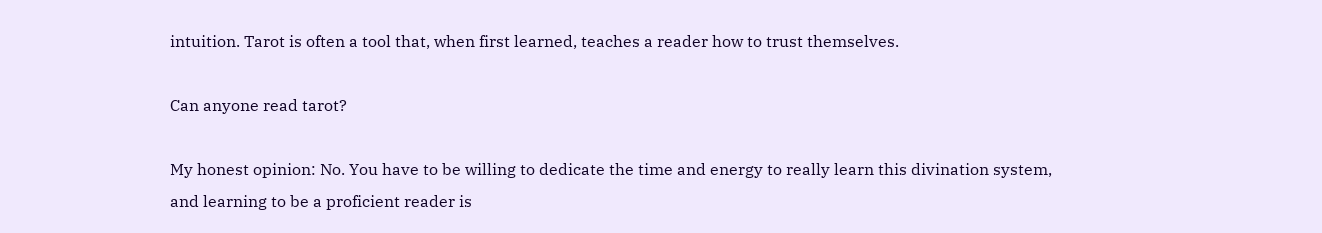intuition. Tarot is often a tool that, when first learned, teaches a reader how to trust themselves.

Can anyone read tarot?

My honest opinion: No. You have to be willing to dedicate the time and energy to really learn this divination system, and learning to be a proficient reader is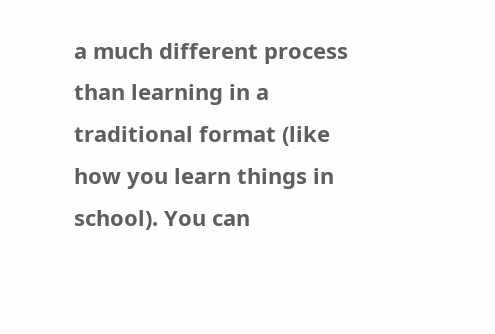a much different process than learning in a traditional format (like how you learn things in school). You can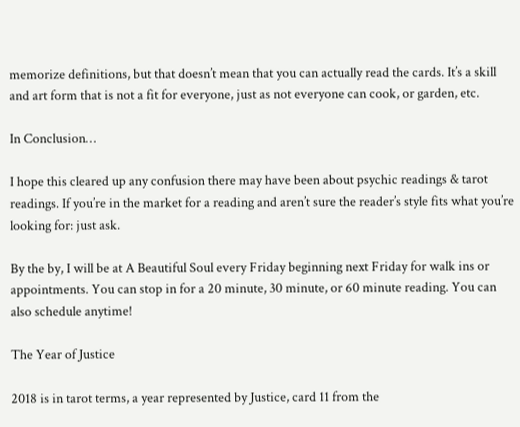memorize definitions, but that doesn’t mean that you can actually read the cards. It’s a skill and art form that is not a fit for everyone, just as not everyone can cook, or garden, etc.

In Conclusion…

I hope this cleared up any confusion there may have been about psychic readings & tarot readings. If you’re in the market for a reading and aren’t sure the reader’s style fits what you’re looking for: just ask.

By the by, I will be at A Beautiful Soul every Friday beginning next Friday for walk ins or appointments. You can stop in for a 20 minute, 30 minute, or 60 minute reading. You can also schedule anytime!

The Year of Justice

2018 is in tarot terms, a year represented by Justice, card 11 from the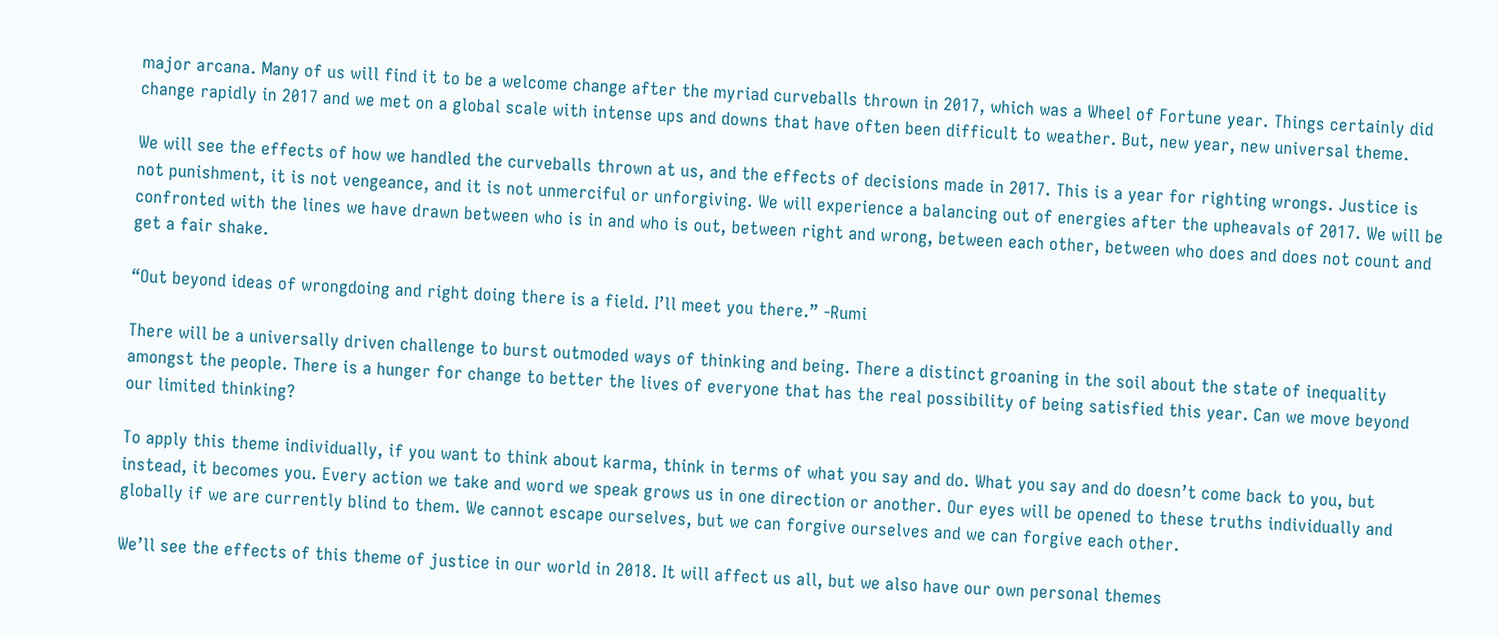major arcana. Many of us will find it to be a welcome change after the myriad curveballs thrown in 2017, which was a Wheel of Fortune year. Things certainly did change rapidly in 2017 and we met on a global scale with intense ups and downs that have often been difficult to weather. But, new year, new universal theme.

We will see the effects of how we handled the curveballs thrown at us, and the effects of decisions made in 2017. This is a year for righting wrongs. Justice is not punishment, it is not vengeance, and it is not unmerciful or unforgiving. We will experience a balancing out of energies after the upheavals of 2017. We will be confronted with the lines we have drawn between who is in and who is out, between right and wrong, between each other, between who does and does not count and get a fair shake.

“Out beyond ideas of wrongdoing and right doing there is a field. I’ll meet you there.” -Rumi

There will be a universally driven challenge to burst outmoded ways of thinking and being. There a distinct groaning in the soil about the state of inequality amongst the people. There is a hunger for change to better the lives of everyone that has the real possibility of being satisfied this year. Can we move beyond our limited thinking?

To apply this theme individually, if you want to think about karma, think in terms of what you say and do. What you say and do doesn’t come back to you, but instead, it becomes you. Every action we take and word we speak grows us in one direction or another. Our eyes will be opened to these truths individually and globally if we are currently blind to them. We cannot escape ourselves, but we can forgive ourselves and we can forgive each other.

We’ll see the effects of this theme of justice in our world in 2018. It will affect us all, but we also have our own personal themes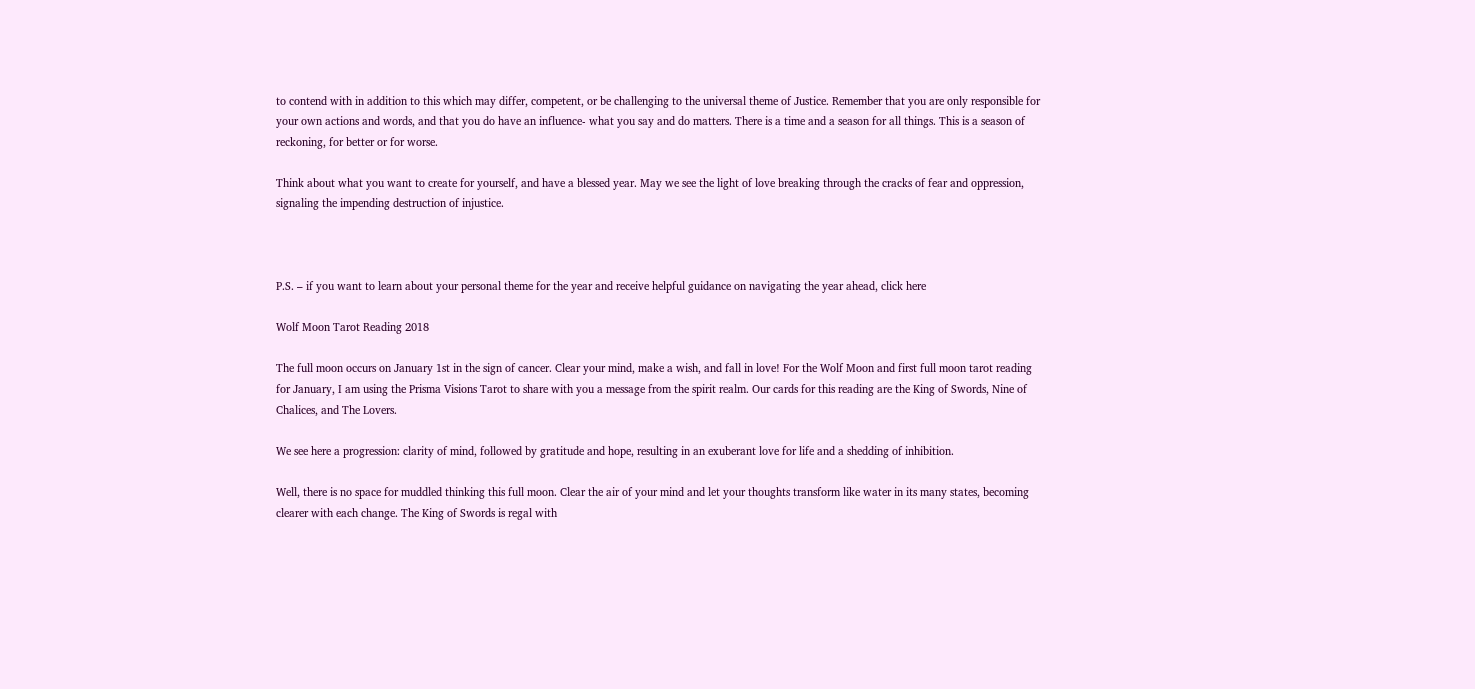to contend with in addition to this which may differ, competent, or be challenging to the universal theme of Justice. Remember that you are only responsible for your own actions and words, and that you do have an influence- what you say and do matters. There is a time and a season for all things. This is a season of reckoning, for better or for worse.

Think about what you want to create for yourself, and have a blessed year. May we see the light of love breaking through the cracks of fear and oppression, signaling the impending destruction of injustice.



P.S. – if you want to learn about your personal theme for the year and receive helpful guidance on navigating the year ahead, click here

Wolf Moon Tarot Reading 2018

The full moon occurs on January 1st in the sign of cancer. Clear your mind, make a wish, and fall in love! For the Wolf Moon and first full moon tarot reading for January, I am using the Prisma Visions Tarot to share with you a message from the spirit realm. Our cards for this reading are the King of Swords, Nine of Chalices, and The Lovers.

We see here a progression: clarity of mind, followed by gratitude and hope, resulting in an exuberant love for life and a shedding of inhibition.

Well, there is no space for muddled thinking this full moon. Clear the air of your mind and let your thoughts transform like water in its many states, becoming clearer with each change. The King of Swords is regal with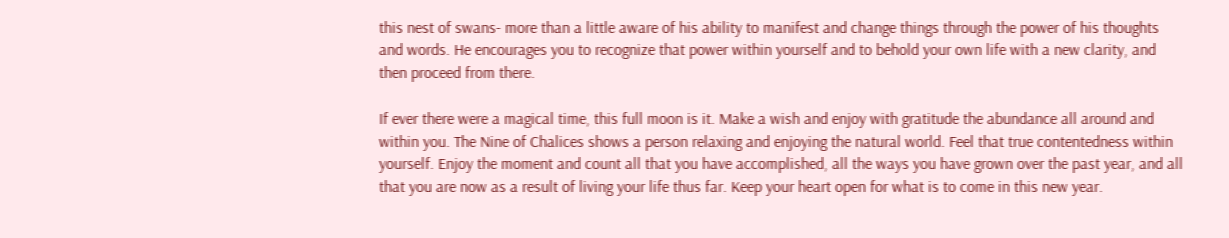this nest of swans- more than a little aware of his ability to manifest and change things through the power of his thoughts and words. He encourages you to recognize that power within yourself and to behold your own life with a new clarity, and then proceed from there.

If ever there were a magical time, this full moon is it. Make a wish and enjoy with gratitude the abundance all around and within you. The Nine of Chalices shows a person relaxing and enjoying the natural world. Feel that true contentedness within yourself. Enjoy the moment and count all that you have accomplished, all the ways you have grown over the past year, and all that you are now as a result of living your life thus far. Keep your heart open for what is to come in this new year.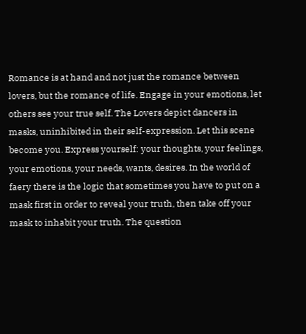Romance is at hand and not just the romance between lovers, but the romance of life. Engage in your emotions, let others see your true self. The Lovers depict dancers in masks, uninhibited in their self-expression. Let this scene become you. Express yourself: your thoughts, your feelings, your emotions, your needs, wants, desires. In the world of faery there is the logic that sometimes you have to put on a mask first in order to reveal your truth, then take off your mask to inhabit your truth. The question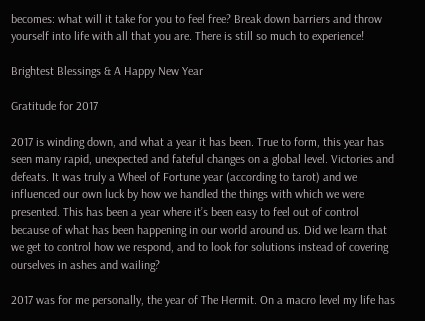becomes: what will it take for you to feel free? Break down barriers and throw yourself into life with all that you are. There is still so much to experience!

Brightest Blessings & A Happy New Year

Gratitude for 2017

2017 is winding down, and what a year it has been. True to form, this year has seen many rapid, unexpected and fateful changes on a global level. Victories and defeats. It was truly a Wheel of Fortune year (according to tarot) and we influenced our own luck by how we handled the things with which we were presented. This has been a year where it’s been easy to feel out of control because of what has been happening in our world around us. Did we learn that we get to control how we respond, and to look for solutions instead of covering ourselves in ashes and wailing?

2017 was for me personally, the year of The Hermit. On a macro level my life has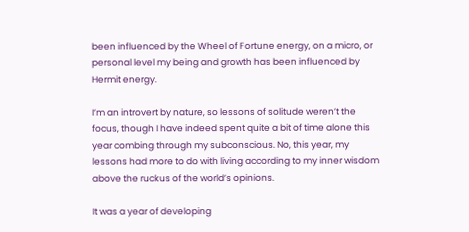been influenced by the Wheel of Fortune energy, on a micro, or personal level my being and growth has been influenced by Hermit energy.

I’m an introvert by nature, so lessons of solitude weren’t the focus, though I have indeed spent quite a bit of time alone this year combing through my subconscious. No, this year, my lessons had more to do with living according to my inner wisdom above the ruckus of the world’s opinions.

It was a year of developing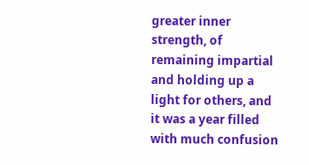greater inner strength, of remaining impartial and holding up a light for others, and it was a year filled with much confusion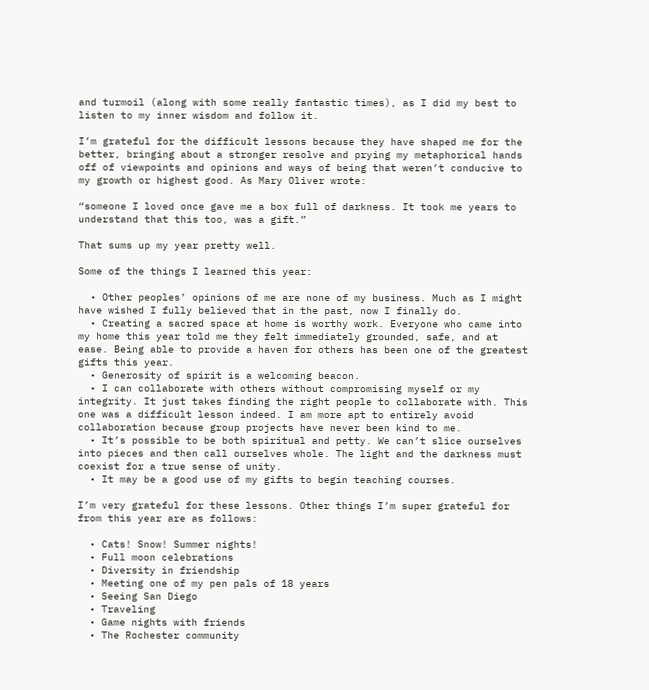and turmoil (along with some really fantastic times), as I did my best to listen to my inner wisdom and follow it.

I’m grateful for the difficult lessons because they have shaped me for the better, bringing about a stronger resolve and prying my metaphorical hands off of viewpoints and opinions and ways of being that weren’t conducive to my growth or highest good. As Mary Oliver wrote:

“someone I loved once gave me a box full of darkness. It took me years to understand that this too, was a gift.”

That sums up my year pretty well.

Some of the things I learned this year:

  • Other peoples’ opinions of me are none of my business. Much as I might have wished I fully believed that in the past, now I finally do.
  • Creating a sacred space at home is worthy work. Everyone who came into my home this year told me they felt immediately grounded, safe, and at ease. Being able to provide a haven for others has been one of the greatest gifts this year.
  • Generosity of spirit is a welcoming beacon.
  • I can collaborate with others without compromising myself or my integrity. It just takes finding the right people to collaborate with. This one was a difficult lesson indeed. I am more apt to entirely avoid collaboration because group projects have never been kind to me.
  • It’s possible to be both spiritual and petty. We can’t slice ourselves into pieces and then call ourselves whole. The light and the darkness must coexist for a true sense of unity.
  • It may be a good use of my gifts to begin teaching courses.

I’m very grateful for these lessons. Other things I’m super grateful for from this year are as follows:

  • Cats! Snow! Summer nights!
  • Full moon celebrations
  • Diversity in friendship
  • Meeting one of my pen pals of 18 years
  • Seeing San Diego
  • Traveling
  • Game nights with friends
  • The Rochester community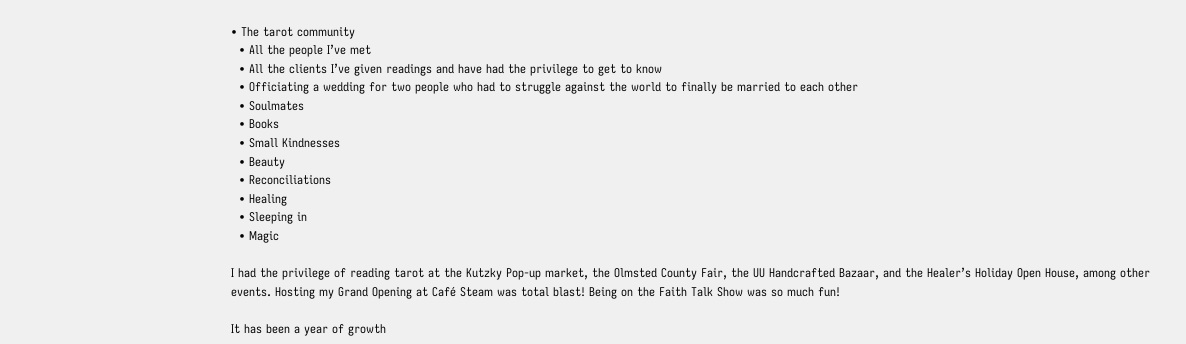• The tarot community
  • All the people I’ve met
  • All the clients I’ve given readings and have had the privilege to get to know
  • Officiating a wedding for two people who had to struggle against the world to finally be married to each other
  • Soulmates
  • Books
  • Small Kindnesses
  • Beauty
  • Reconciliations
  • Healing
  • Sleeping in
  • Magic

I had the privilege of reading tarot at the Kutzky Pop-up market, the Olmsted County Fair, the UU Handcrafted Bazaar, and the Healer’s Holiday Open House, among other events. Hosting my Grand Opening at Café Steam was total blast! Being on the Faith Talk Show was so much fun!

It has been a year of growth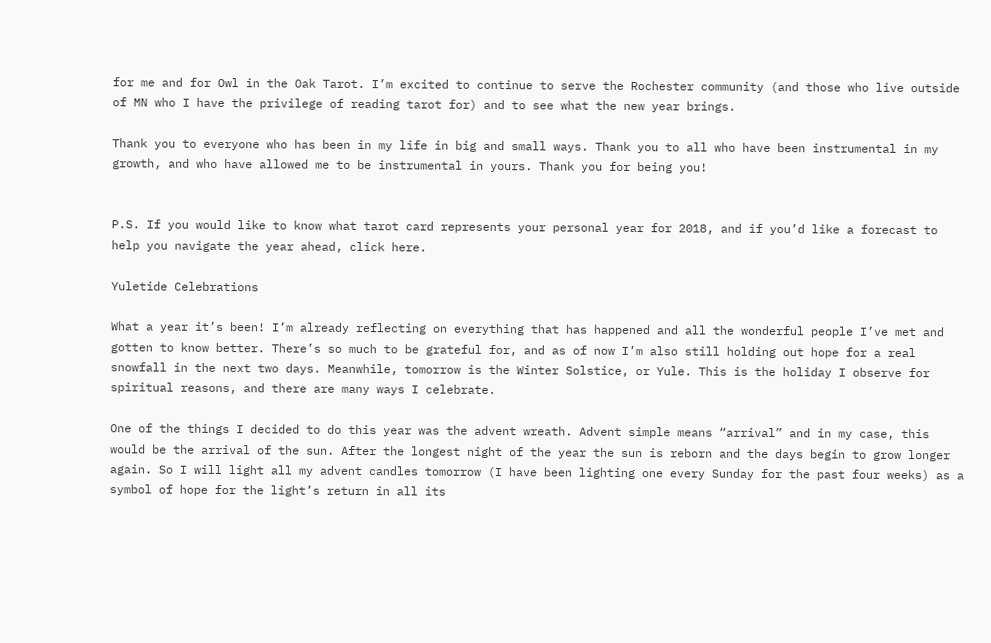for me and for Owl in the Oak Tarot. I’m excited to continue to serve the Rochester community (and those who live outside of MN who I have the privilege of reading tarot for) and to see what the new year brings.

Thank you to everyone who has been in my life in big and small ways. Thank you to all who have been instrumental in my growth, and who have allowed me to be instrumental in yours. Thank you for being you!


P.S. If you would like to know what tarot card represents your personal year for 2018, and if you’d like a forecast to help you navigate the year ahead, click here.

Yuletide Celebrations

What a year it’s been! I’m already reflecting on everything that has happened and all the wonderful people I’ve met and gotten to know better. There’s so much to be grateful for, and as of now I’m also still holding out hope for a real snowfall in the next two days. Meanwhile, tomorrow is the Winter Solstice, or Yule. This is the holiday I observe for spiritual reasons, and there are many ways I celebrate.

One of the things I decided to do this year was the advent wreath. Advent simple means “arrival” and in my case, this would be the arrival of the sun. After the longest night of the year the sun is reborn and the days begin to grow longer again. So I will light all my advent candles tomorrow (I have been lighting one every Sunday for the past four weeks) as a symbol of hope for the light’s return in all its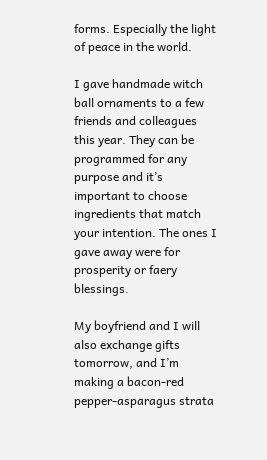forms. Especially the light of peace in the world.

I gave handmade witch ball ornaments to a few friends and colleagues this year. They can be programmed for any purpose and it’s important to choose ingredients that match your intention. The ones I gave away were for prosperity or faery blessings.

My boyfriend and I will also exchange gifts tomorrow, and I’m making a bacon-red pepper-asparagus strata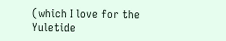(which I love for the Yuletide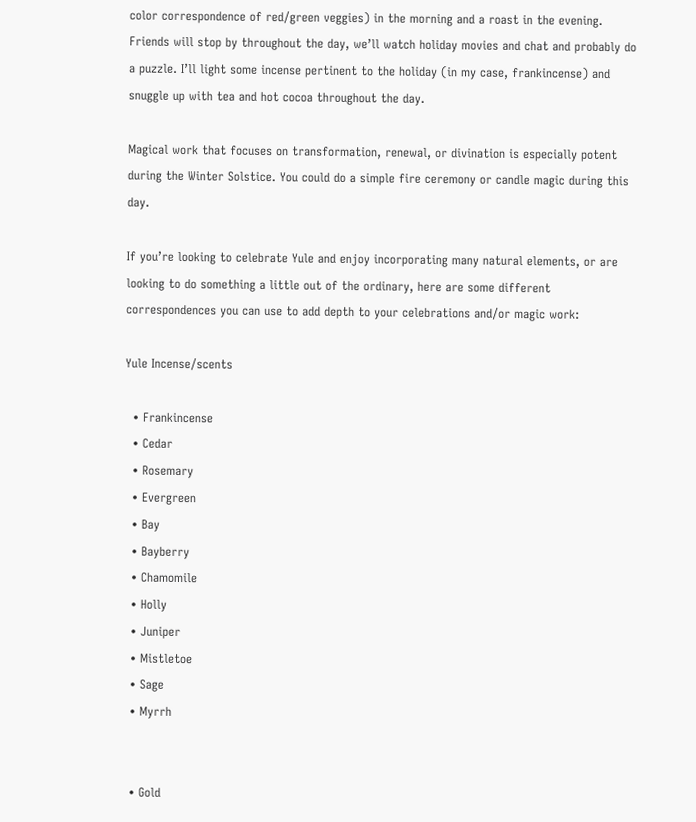color correspondence of red/green veggies) in the morning and a roast in the evening. Friends will stop by throughout the day, we’ll watch holiday movies and chat and probably do a puzzle. I’ll light some incense pertinent to the holiday (in my case, frankincense) and snuggle up with tea and hot cocoa throughout the day.

Magical work that focuses on transformation, renewal, or divination is especially potent during the Winter Solstice. You could do a simple fire ceremony or candle magic during this day.

If you’re looking to celebrate Yule and enjoy incorporating many natural elements, or are looking to do something a little out of the ordinary, here are some different correspondences you can use to add depth to your celebrations and/or magic work:

Yule Incense/scents

  • Frankincense
  • Cedar
  • Rosemary
  • Evergreen
  • Bay
  • Bayberry
  • Chamomile
  • Holly
  • Juniper
  • Mistletoe
  • Sage
  • Myrrh


  • Gold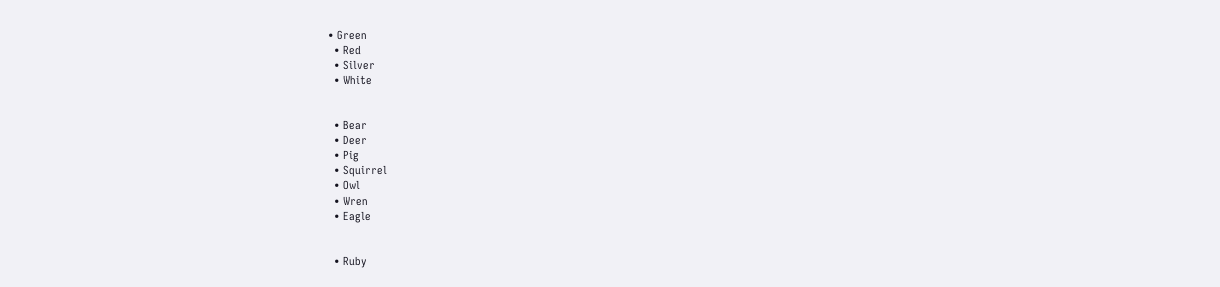• Green
  • Red
  • Silver
  • White


  • Bear
  • Deer
  • Pig
  • Squirrel
  • Owl
  • Wren
  • Eagle


  • Ruby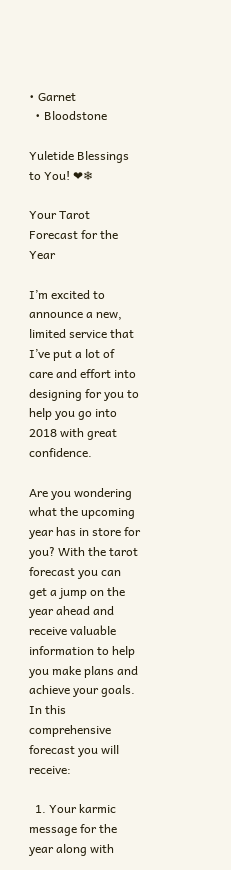• Garnet
  • Bloodstone

Yuletide Blessings to You! ❤❄

Your Tarot Forecast for the Year

I’m excited to announce a new, limited service that I’ve put a lot of care and effort into designing for you to help you go into 2018 with great confidence.

Are you wondering what the upcoming year has in store for you? With the tarot forecast you can get a jump on the year ahead and receive valuable information to help you make plans and achieve your goals. In this comprehensive forecast you will receive:

  1. Your karmic message for the year along with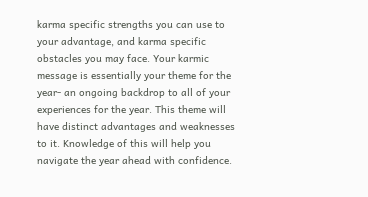karma specific strengths you can use to your advantage, and karma specific obstacles you may face. Your karmic message is essentially your theme for the year- an ongoing backdrop to all of your experiences for the year. This theme will have distinct advantages and weaknesses to it. Knowledge of this will help you navigate the year ahead with confidence.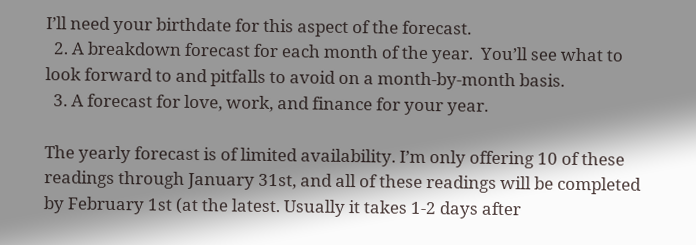I’ll need your birthdate for this aspect of the forecast.
  2. A breakdown forecast for each month of the year.  You’ll see what to look forward to and pitfalls to avoid on a month-by-month basis.
  3. A forecast for love, work, and finance for your year.

The yearly forecast is of limited availability. I’m only offering 10 of these readings through January 31st, and all of these readings will be completed by February 1st (at the latest. Usually it takes 1-2 days after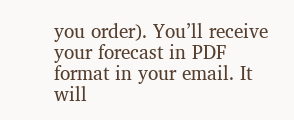you order). You’ll receive your forecast in PDF format in your email. It will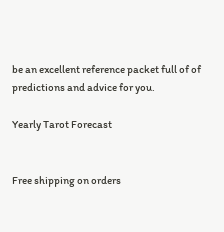be an excellent reference packet full of of predictions and advice for you.

Yearly Tarot Forecast


Free shipping on orders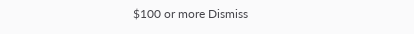$100 or more Dismiss